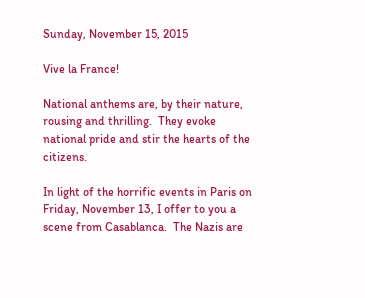Sunday, November 15, 2015

Vive la France!

National anthems are, by their nature, rousing and thrilling.  They evoke national pride and stir the hearts of the citizens.

In light of the horrific events in Paris on Friday, November 13, I offer to you a scene from Casablanca.  The Nazis are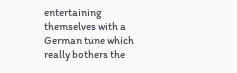entertaining themselves with a German tune which really bothers the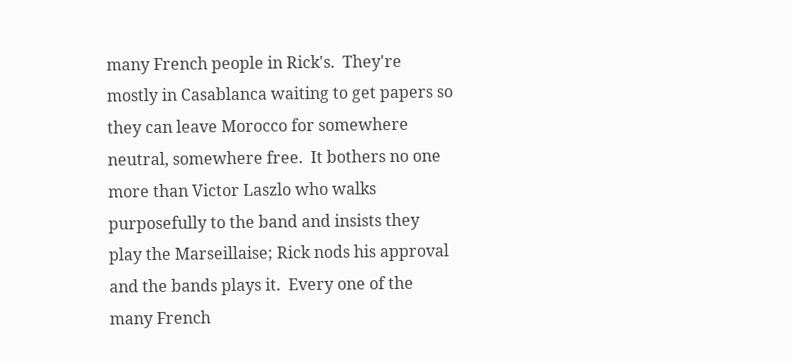many French people in Rick's.  They're mostly in Casablanca waiting to get papers so they can leave Morocco for somewhere neutral, somewhere free.  It bothers no one more than Victor Laszlo who walks purposefully to the band and insists they play the Marseillaise; Rick nods his approval and the bands plays it.  Every one of the many French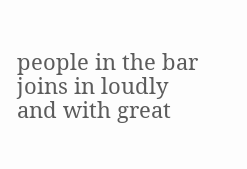people in the bar joins in loudly and with great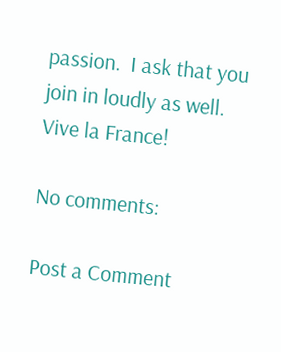passion.  I ask that you join in loudly as well.  Vive la France!

No comments:

Post a Comment